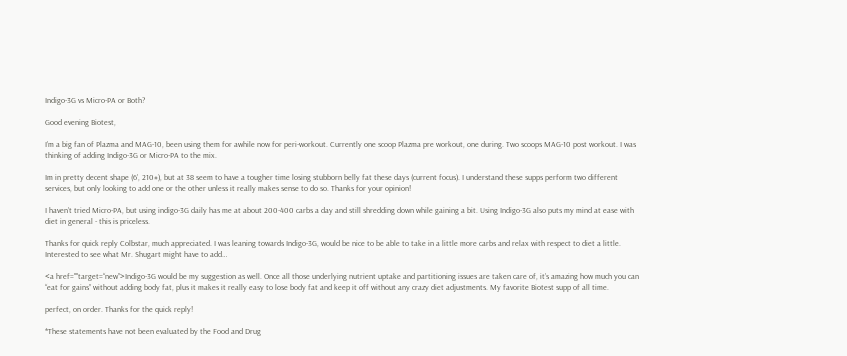Indigo-3G vs Micro-PA or Both?

Good evening Biotest,

I’m a big fan of Plazma and MAG-10, been using them for awhile now for peri-workout. Currently one scoop Plazma pre workout, one during. Two scoops MAG-10 post workout. I was thinking of adding Indigo-3G or Micro-PA to the mix.

Im in pretty decent shape (6’, 210#), but at 38 seem to have a tougher time losing stubborn belly fat these days (current focus). I understand these supps perform two different services, but only looking to add one or the other unless it really makes sense to do so. Thanks for your opinion!

I haven’t tried Micro-PA, but using indigo-3G daily has me at about 200-400 carbs a day and still shredding down while gaining a bit. Using Indigo-3G also puts my mind at ease with diet in general - this is priceless.

Thanks for quick reply Colbstar, much appreciated. I was leaning towards Indigo-3G, would be nice to be able to take in a little more carbs and relax with respect to diet a little. Interested to see what Mr. Shugart might have to add…

<a href=""target=“new”>Indigo-3G would be my suggestion as well. Once all those underlying nutrient uptake and partitioning issues are taken care of, it’s amazing how much you can “eat for gains” without adding body fat, plus it makes it really easy to lose body fat and keep it off without any crazy diet adjustments. My favorite Biotest supp of all time.

perfect, on order. Thanks for the quick reply!

*These statements have not been evaluated by the Food and Drug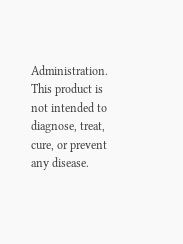Administration. This product is not intended to diagnose, treat, cure, or prevent any disease.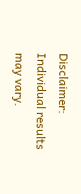Disclaimer: Individual results may vary.